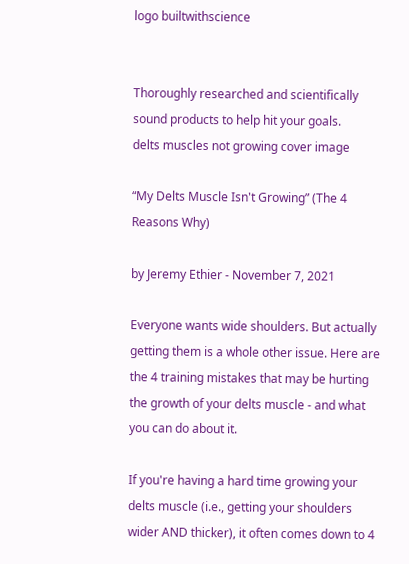logo builtwithscience


Thoroughly researched and scientifically sound products to help hit your goals.
delts muscles not growing cover image

“My Delts Muscle Isn't Growing” (The 4 Reasons Why)

by Jeremy Ethier - November 7, 2021

Everyone wants wide shoulders. But actually getting them is a whole other issue. Here are the 4 training mistakes that may be hurting the growth of your delts muscle - and what you can do about it.

If you're having a hard time growing your delts muscle (i.e., getting your shoulders wider AND thicker), it often comes down to 4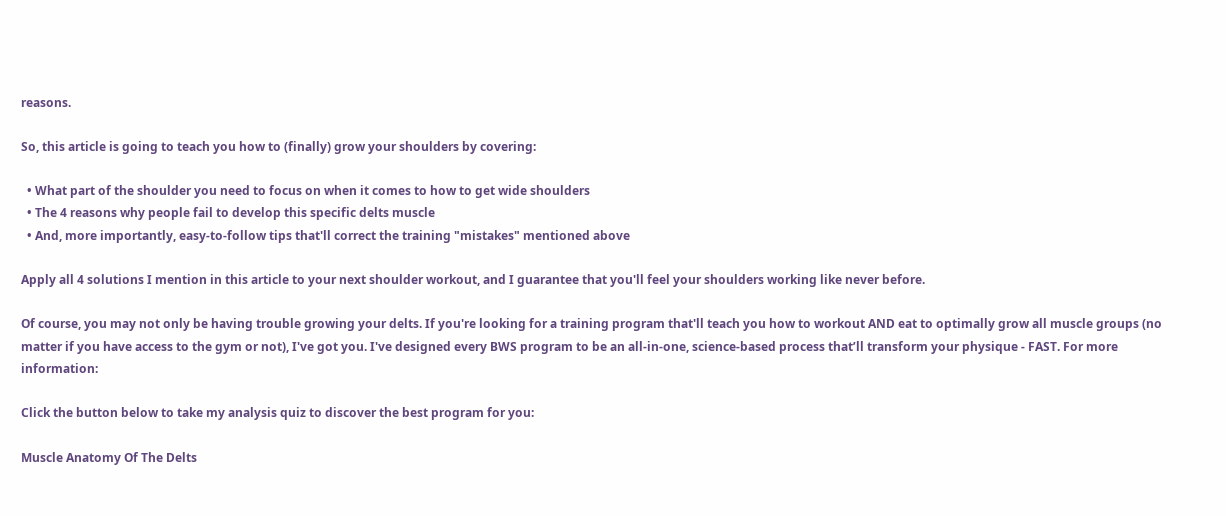reasons.

So, this article is going to teach you how to (finally) grow your shoulders by covering:

  • What part of the shoulder you need to focus on when it comes to how to get wide shoulders
  • The 4 reasons why people fail to develop this specific delts muscle
  • And, more importantly, easy-to-follow tips that'll correct the training "mistakes" mentioned above

Apply all 4 solutions I mention in this article to your next shoulder workout, and I guarantee that you'll feel your shoulders working like never before.

Of course, you may not only be having trouble growing your delts. If you're looking for a training program that'll teach you how to workout AND eat to optimally grow all muscle groups (no matter if you have access to the gym or not), I've got you. I've designed every BWS program to be an all-in-one, science-based process that’ll transform your physique - FAST. For more information:

Click the button below to take my analysis quiz to discover the best program for you:

Muscle Anatomy Of The Delts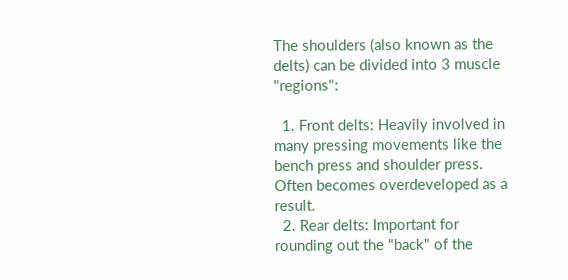The shoulders (also known as the delts) can be divided into 3 muscle "regions":

  1. Front delts: Heavily involved in many pressing movements like the bench press and shoulder press. Often becomes overdeveloped as a result.
  2. Rear delts: Important for rounding out the "back" of the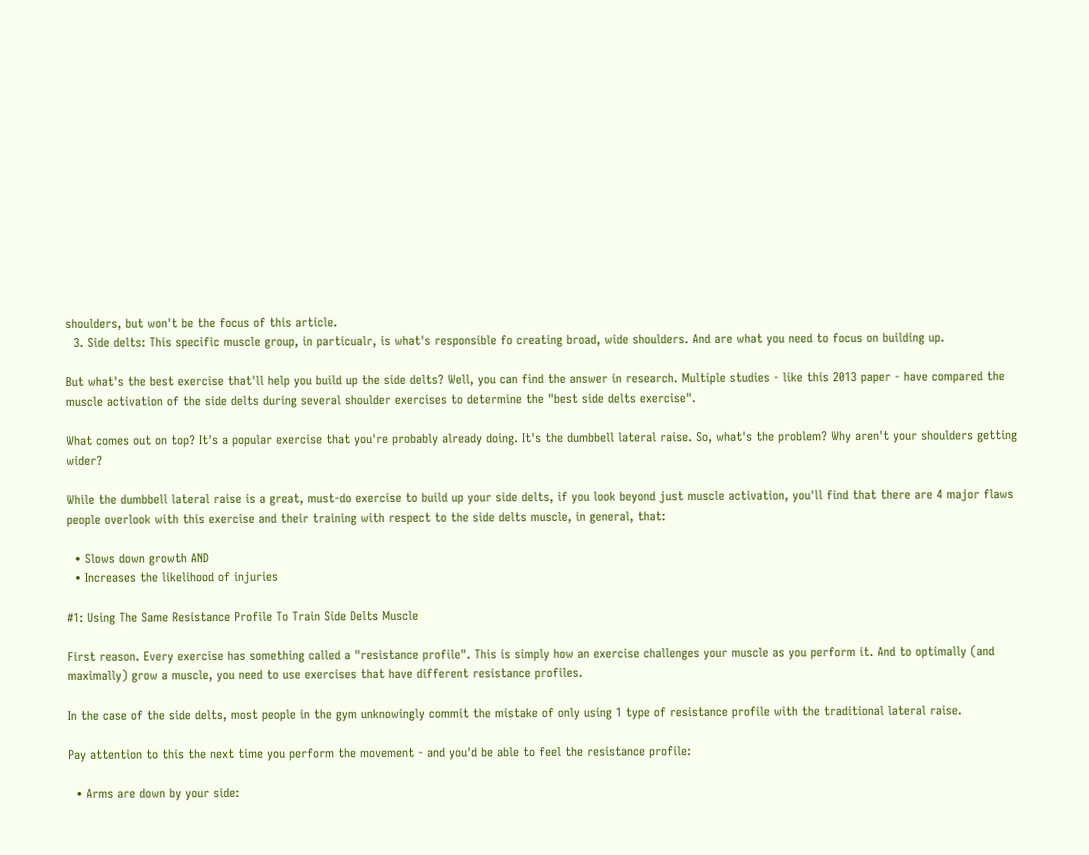shoulders, but won't be the focus of this article.
  3. Side delts: This specific muscle group, in particualr, is what's responsible fo creating broad, wide shoulders. And are what you need to focus on building up.

But what's the best exercise that'll help you build up the side delts? Well, you can find the answer in research. Multiple studies - like this 2013 paper - have compared the muscle activation of the side delts during several shoulder exercises to determine the "best side delts exercise".

What comes out on top? It's a popular exercise that you're probably already doing. It's the dumbbell lateral raise. So, what's the problem? Why aren't your shoulders getting wider?

While the dumbbell lateral raise is a great, must-do exercise to build up your side delts, if you look beyond just muscle activation, you'll find that there are 4 major flaws people overlook with this exercise and their training with respect to the side delts muscle, in general, that:

  • Slows down growth AND
  • Increases the likelihood of injuries

#1: Using The Same Resistance Profile To Train Side Delts Muscle

First reason. Every exercise has something called a "resistance profile". This is simply how an exercise challenges your muscle as you perform it. And to optimally (and maximally) grow a muscle, you need to use exercises that have different resistance profiles.

In the case of the side delts, most people in the gym unknowingly commit the mistake of only using 1 type of resistance profile with the traditional lateral raise.

Pay attention to this the next time you perform the movement - and you'd be able to feel the resistance profile:

  • Arms are down by your side: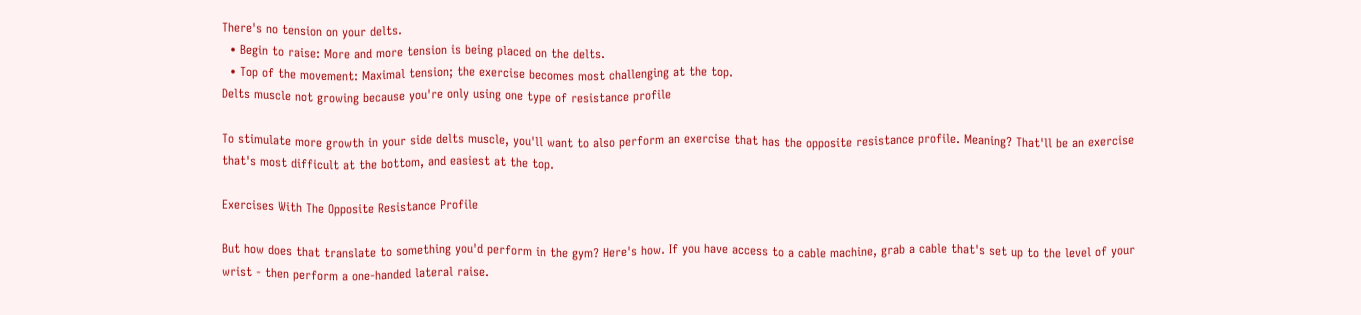There's no tension on your delts.
  • Begin to raise: More and more tension is being placed on the delts.
  • Top of the movement: Maximal tension; the exercise becomes most challenging at the top.
Delts muscle not growing because you're only using one type of resistance profile

To stimulate more growth in your side delts muscle, you'll want to also perform an exercise that has the opposite resistance profile. Meaning? That'll be an exercise that's most difficult at the bottom, and easiest at the top.

Exercises With The Opposite Resistance Profile

But how does that translate to something you'd perform in the gym? Here's how. If you have access to a cable machine, grab a cable that's set up to the level of your wrist - then perform a one-handed lateral raise.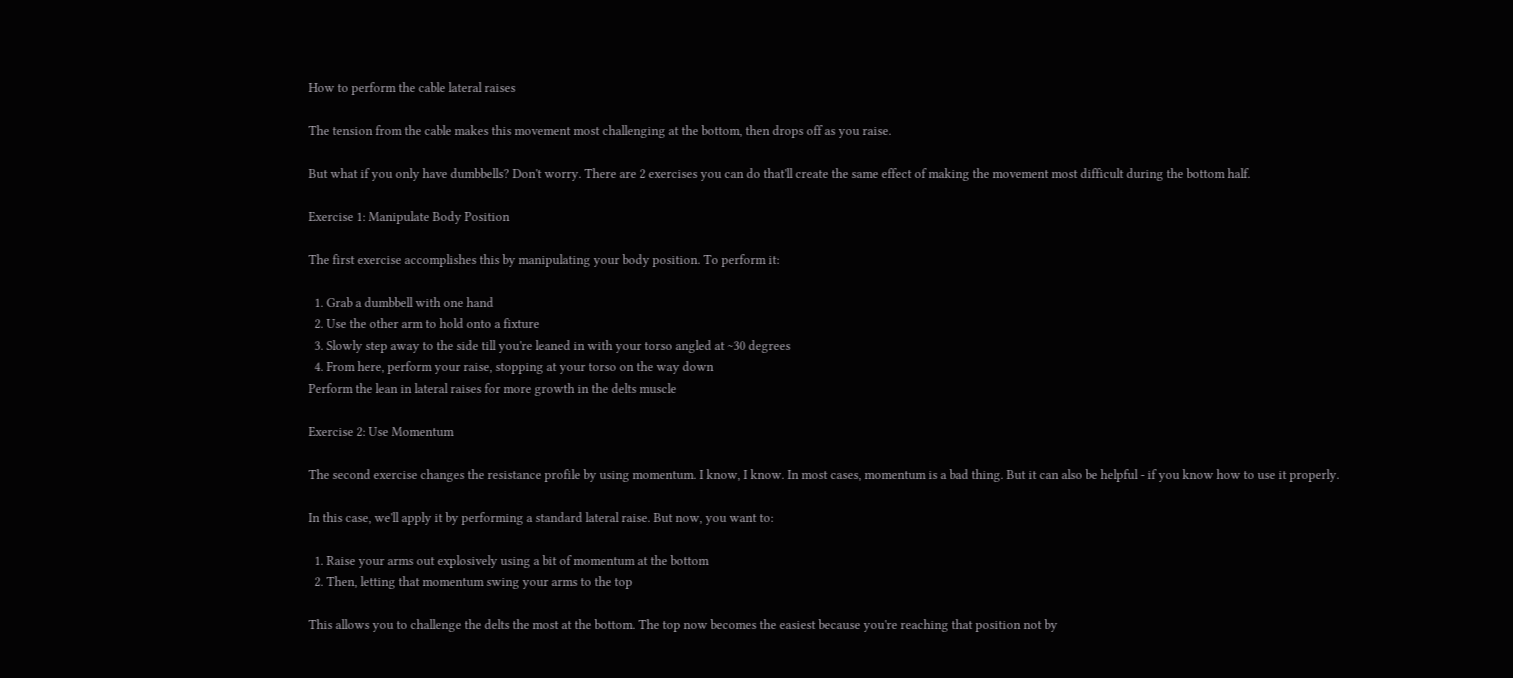How to perform the cable lateral raises

The tension from the cable makes this movement most challenging at the bottom, then drops off as you raise.

But what if you only have dumbbells? Don't worry. There are 2 exercises you can do that'll create the same effect of making the movement most difficult during the bottom half.

Exercise 1: Manipulate Body Position

The first exercise accomplishes this by manipulating your body position. To perform it:

  1. Grab a dumbbell with one hand
  2. Use the other arm to hold onto a fixture
  3. Slowly step away to the side till you're leaned in with your torso angled at ~30 degrees
  4. From here, perform your raise, stopping at your torso on the way down
Perform the lean in lateral raises for more growth in the delts muscle

Exercise 2: Use Momentum

The second exercise changes the resistance profile by using momentum. I know, I know. In most cases, momentum is a bad thing. But it can also be helpful - if you know how to use it properly.

In this case, we'll apply it by performing a standard lateral raise. But now, you want to:

  1. Raise your arms out explosively using a bit of momentum at the bottom
  2. Then, letting that momentum swing your arms to the top

This allows you to challenge the delts the most at the bottom. The top now becomes the easiest because you're reaching that position not by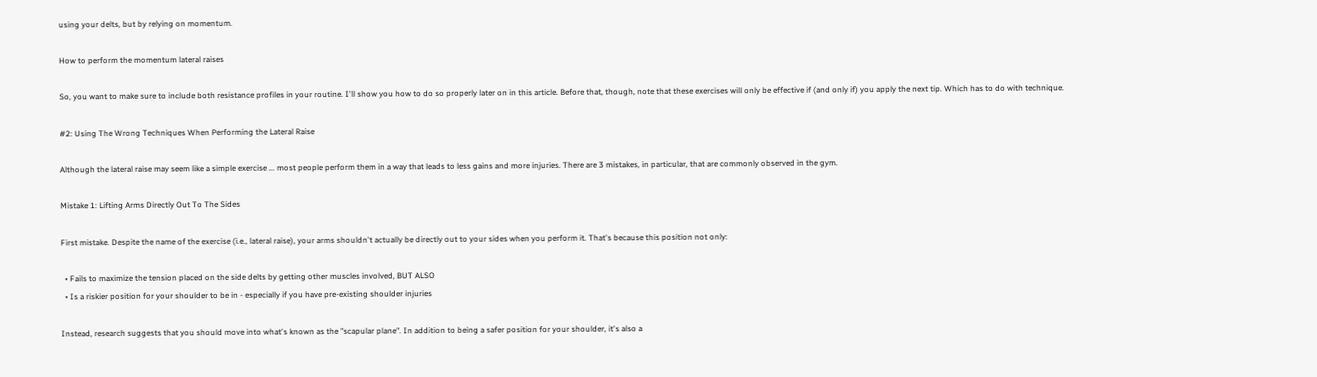using your delts, but by relying on momentum.

How to perform the momentum lateral raises

So, you want to make sure to include both resistance profiles in your routine. I'll show you how to do so properly later on in this article. Before that, though, note that these exercises will only be effective if (and only if) you apply the next tip. Which has to do with technique.

#2: Using The Wrong Techniques When Performing the Lateral Raise

Although the lateral raise may seem like a simple exercise ... most people perform them in a way that leads to less gains and more injuries. There are 3 mistakes, in particular, that are commonly observed in the gym.

Mistake 1: Lifting Arms Directly Out To The Sides

First mistake. Despite the name of the exercise (i.e., lateral raise), your arms shouldn't actually be directly out to your sides when you perform it. That's because this position not only:

  • Fails to maximize the tension placed on the side delts by getting other muscles involved, BUT ALSO
  • Is a riskier position for your shoulder to be in - especially if you have pre-existing shoulder injuries

Instead, research suggests that you should move into what's known as the "scapular plane". In addition to being a safer position for your shoulder, it's also a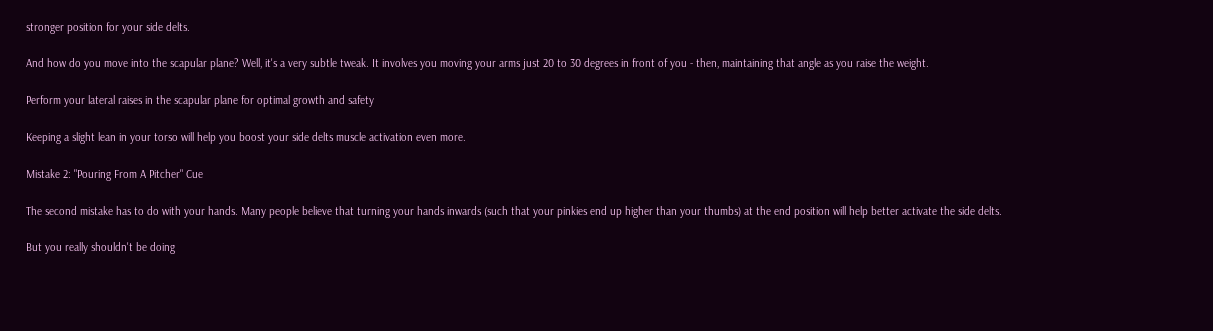stronger position for your side delts.

And how do you move into the scapular plane? Well, it's a very subtle tweak. It involves you moving your arms just 20 to 30 degrees in front of you - then, maintaining that angle as you raise the weight.

Perform your lateral raises in the scapular plane for optimal growth and safety

Keeping a slight lean in your torso will help you boost your side delts muscle activation even more.

Mistake 2: "Pouring From A Pitcher" Cue

The second mistake has to do with your hands. Many people believe that turning your hands inwards (such that your pinkies end up higher than your thumbs) at the end position will help better activate the side delts.

But you really shouldn't be doing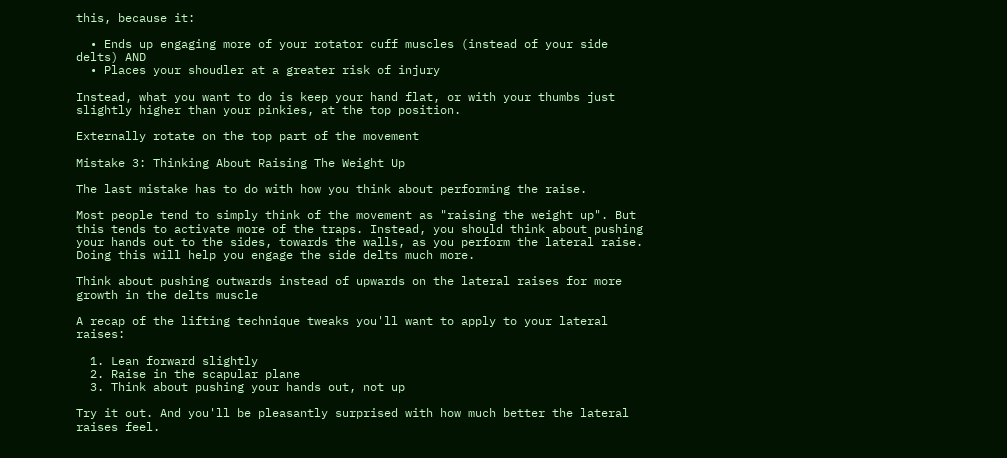this, because it:

  • Ends up engaging more of your rotator cuff muscles (instead of your side delts) AND
  • Places your shoudler at a greater risk of injury

Instead, what you want to do is keep your hand flat, or with your thumbs just slightly higher than your pinkies, at the top position.

Externally rotate on the top part of the movement

Mistake 3: Thinking About Raising The Weight Up

The last mistake has to do with how you think about performing the raise.

Most people tend to simply think of the movement as "raising the weight up". But this tends to activate more of the traps. Instead, you should think about pushing your hands out to the sides, towards the walls, as you perform the lateral raise. Doing this will help you engage the side delts much more.

Think about pushing outwards instead of upwards on the lateral raises for more growth in the delts muscle

A recap of the lifting technique tweaks you'll want to apply to your lateral raises:

  1. Lean forward slightly
  2. Raise in the scapular plane
  3. Think about pushing your hands out, not up

Try it out. And you'll be pleasantly surprised with how much better the lateral raises feel.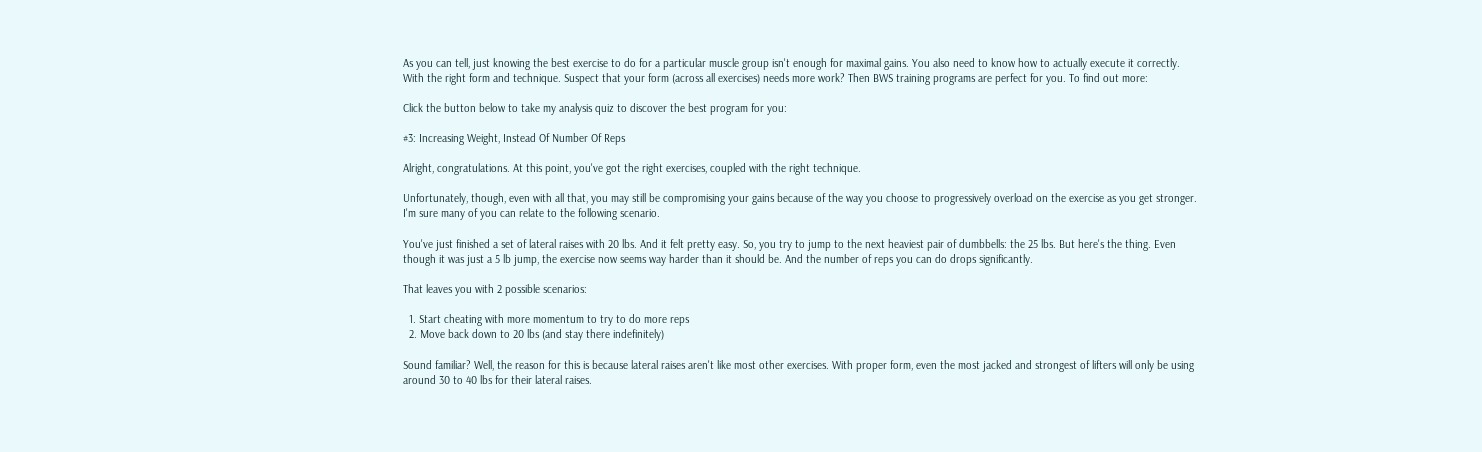As you can tell, just knowing the best exercise to do for a particular muscle group isn't enough for maximal gains. You also need to know how to actually execute it correctly. With the right form and technique. Suspect that your form (across all exercises) needs more work? Then BWS training programs are perfect for you. To find out more:

Click the button below to take my analysis quiz to discover the best program for you:

#3: Increasing Weight, Instead Of Number Of Reps

Alright, congratulations. At this point, you've got the right exercises, coupled with the right technique.

Unfortunately, though, even with all that, you may still be compromising your gains because of the way you choose to progressively overload on the exercise as you get stronger. I'm sure many of you can relate to the following scenario.

You've just finished a set of lateral raises with 20 lbs. And it felt pretty easy. So, you try to jump to the next heaviest pair of dumbbells: the 25 lbs. But here's the thing. Even though it was just a 5 lb jump, the exercise now seems way harder than it should be. And the number of reps you can do drops significantly.

That leaves you with 2 possible scenarios:

  1. Start cheating with more momentum to try to do more reps
  2. Move back down to 20 lbs (and stay there indefinitely)

Sound familiar? Well, the reason for this is because lateral raises aren't like most other exercises. With proper form, even the most jacked and strongest of lifters will only be using around 30 to 40 lbs for their lateral raises.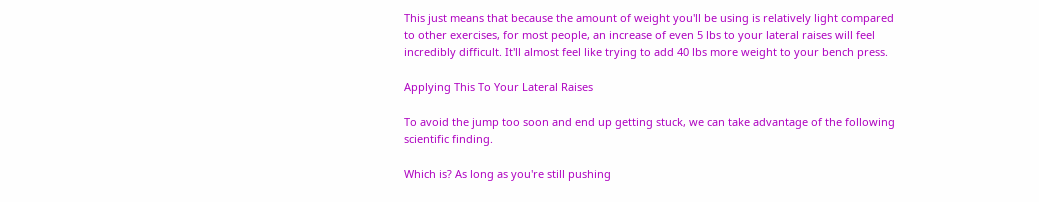This just means that because the amount of weight you'll be using is relatively light compared to other exercises, for most people, an increase of even 5 lbs to your lateral raises will feel incredibly difficult. It'll almost feel like trying to add 40 lbs more weight to your bench press.

Applying This To Your Lateral Raises

To avoid the jump too soon and end up getting stuck, we can take advantage of the following scientific finding.

Which is? As long as you're still pushing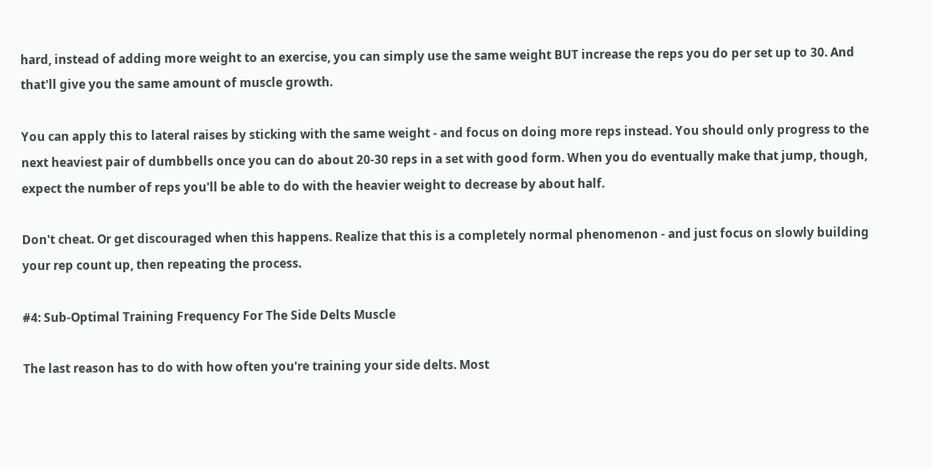hard, instead of adding more weight to an exercise, you can simply use the same weight BUT increase the reps you do per set up to 30. And that'll give you the same amount of muscle growth.

You can apply this to lateral raises by sticking with the same weight - and focus on doing more reps instead. You should only progress to the next heaviest pair of dumbbells once you can do about 20-30 reps in a set with good form. When you do eventually make that jump, though, expect the number of reps you'll be able to do with the heavier weight to decrease by about half.

Don't cheat. Or get discouraged when this happens. Realize that this is a completely normal phenomenon - and just focus on slowly building your rep count up, then repeating the process.

#4: Sub-Optimal Training Frequency For The Side Delts Muscle

The last reason has to do with how often you're training your side delts. Most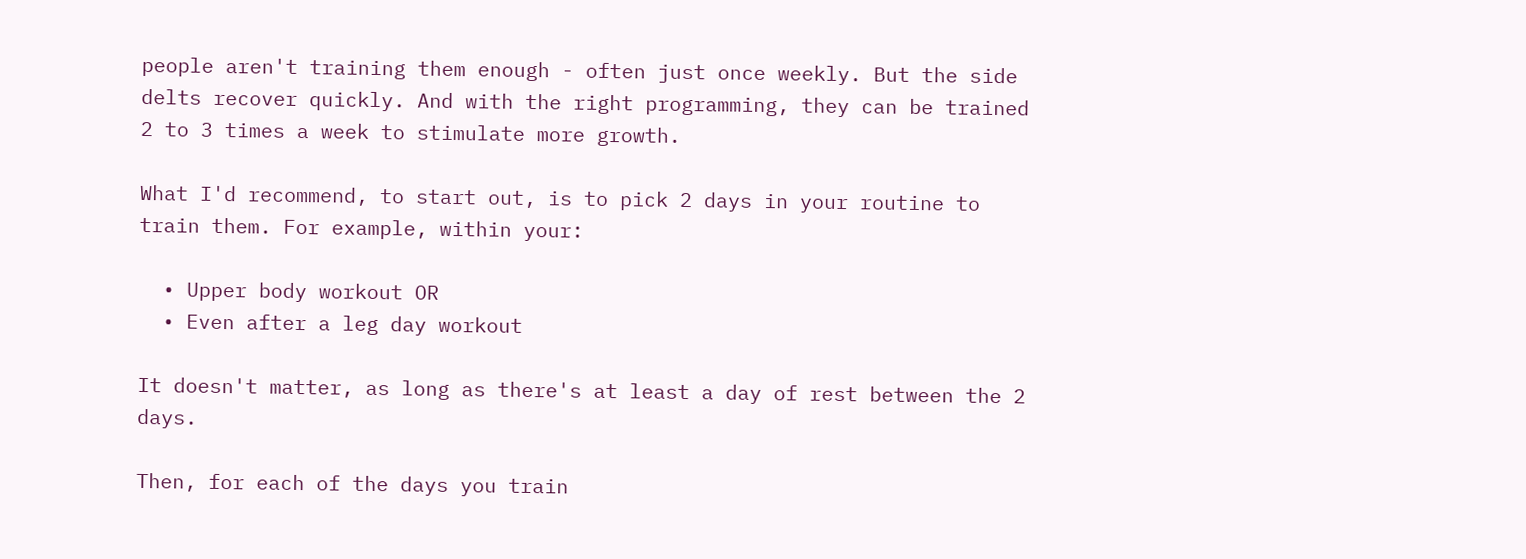people aren't training them enough - often just once weekly. But the side delts recover quickly. And with the right programming, they can be trained 2 to 3 times a week to stimulate more growth.

What I'd recommend, to start out, is to pick 2 days in your routine to train them. For example, within your:

  • Upper body workout OR
  • Even after a leg day workout

It doesn't matter, as long as there's at least a day of rest between the 2 days.

Then, for each of the days you train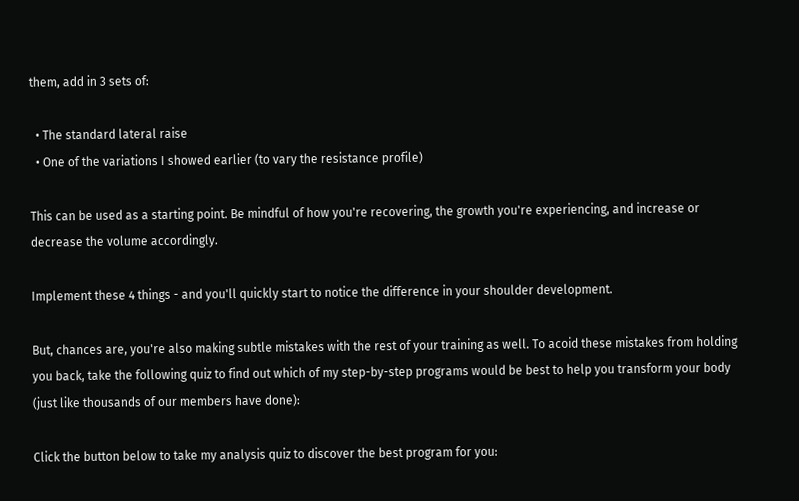them, add in 3 sets of:

  • The standard lateral raise
  • One of the variations I showed earlier (to vary the resistance profile)

This can be used as a starting point. Be mindful of how you're recovering, the growth you're experiencing, and increase or decrease the volume accordingly.

Implement these 4 things - and you'll quickly start to notice the difference in your shoulder development.

But, chances are, you're also making subtle mistakes with the rest of your training as well. To acoid these mistakes from holding you back, take the following quiz to find out which of my step-by-step programs would be best to help you transform your body (just like thousands of our members have done):

Click the button below to take my analysis quiz to discover the best program for you: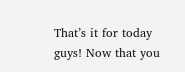That’s it for today guys! Now that you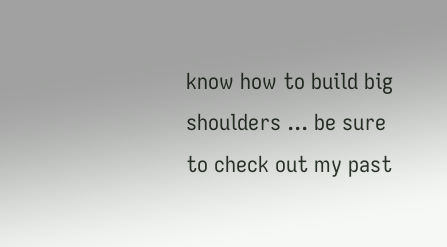know how to build big shoulders ... be sure to check out my past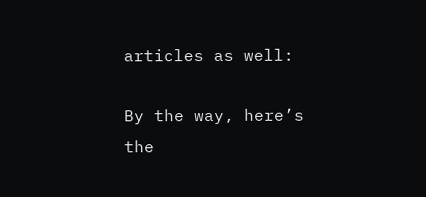articles as well:

By the way, here’s the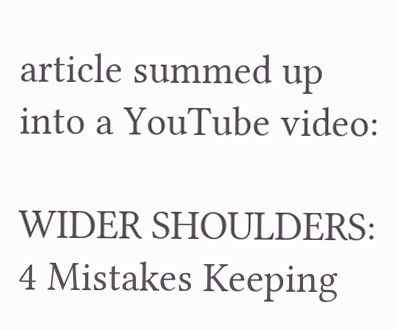article summed up into a YouTube video:

WIDER SHOULDERS: 4 Mistakes Keeping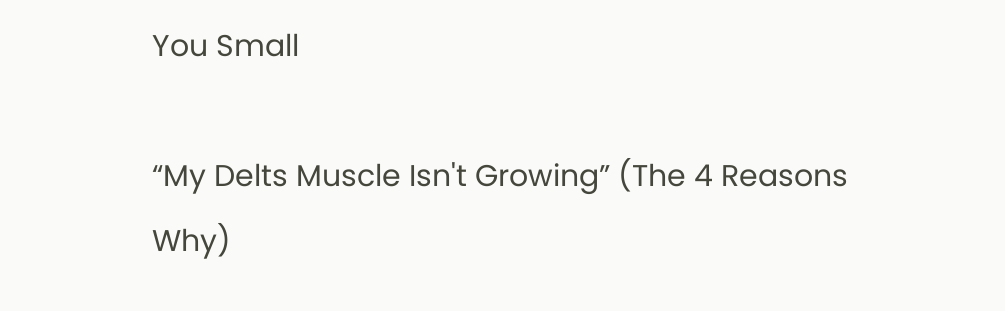You Small

“My Delts Muscle Isn't Growing” (The 4 Reasons Why)